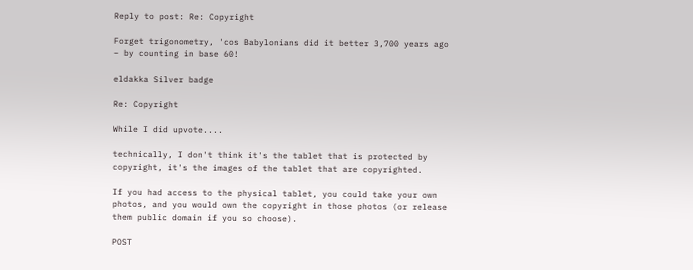Reply to post: Re: Copyright

Forget trigonometry, 'cos Babylonians did it better 3,700 years ago – by counting in base 60!

eldakka Silver badge

Re: Copyright

While I did upvote....

technically, I don't think it's the tablet that is protected by copyright, it's the images of the tablet that are copyrighted.

If you had access to the physical tablet, you could take your own photos, and you would own the copyright in those photos (or release them public domain if you so choose).

POST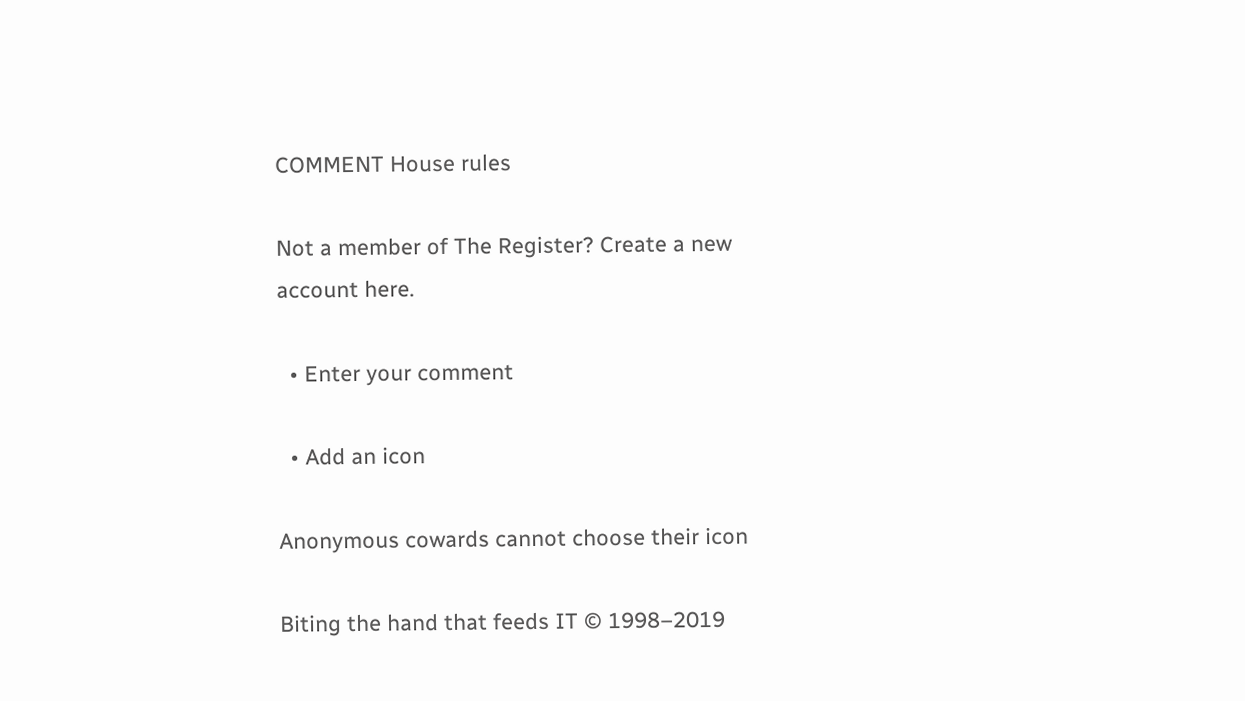COMMENT House rules

Not a member of The Register? Create a new account here.

  • Enter your comment

  • Add an icon

Anonymous cowards cannot choose their icon

Biting the hand that feeds IT © 1998–2019